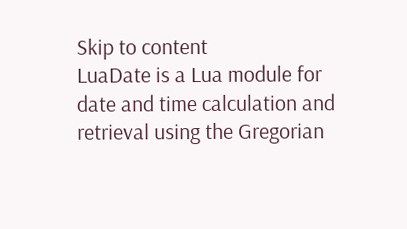Skip to content
LuaDate is a Lua module for date and time calculation and retrieval using the Gregorian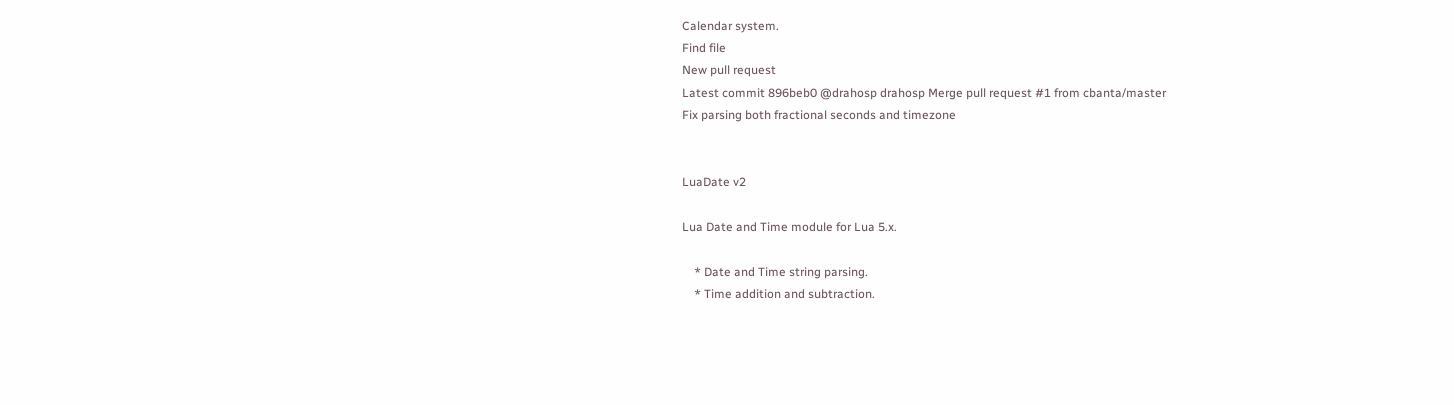Calendar system.
Find file
New pull request
Latest commit 896beb0 @drahosp drahosp Merge pull request #1 from cbanta/master
Fix parsing both fractional seconds and timezone


LuaDate v2

Lua Date and Time module for Lua 5.x.

    * Date and Time string parsing.
    * Time addition and subtraction.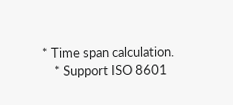* Time span calculation.
    * Support ISO 8601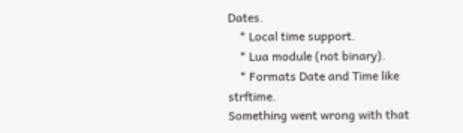Dates.
    * Local time support.
    * Lua module (not binary).
    * Formats Date and Time like strftime.
Something went wrong with that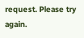request. Please try again.